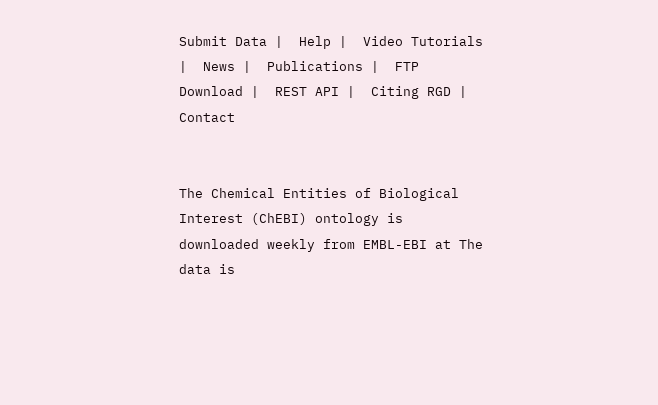Submit Data |  Help |  Video Tutorials |  News |  Publications |  FTP Download |  REST API |  Citing RGD |  Contact


The Chemical Entities of Biological Interest (ChEBI) ontology is downloaded weekly from EMBL-EBI at The data is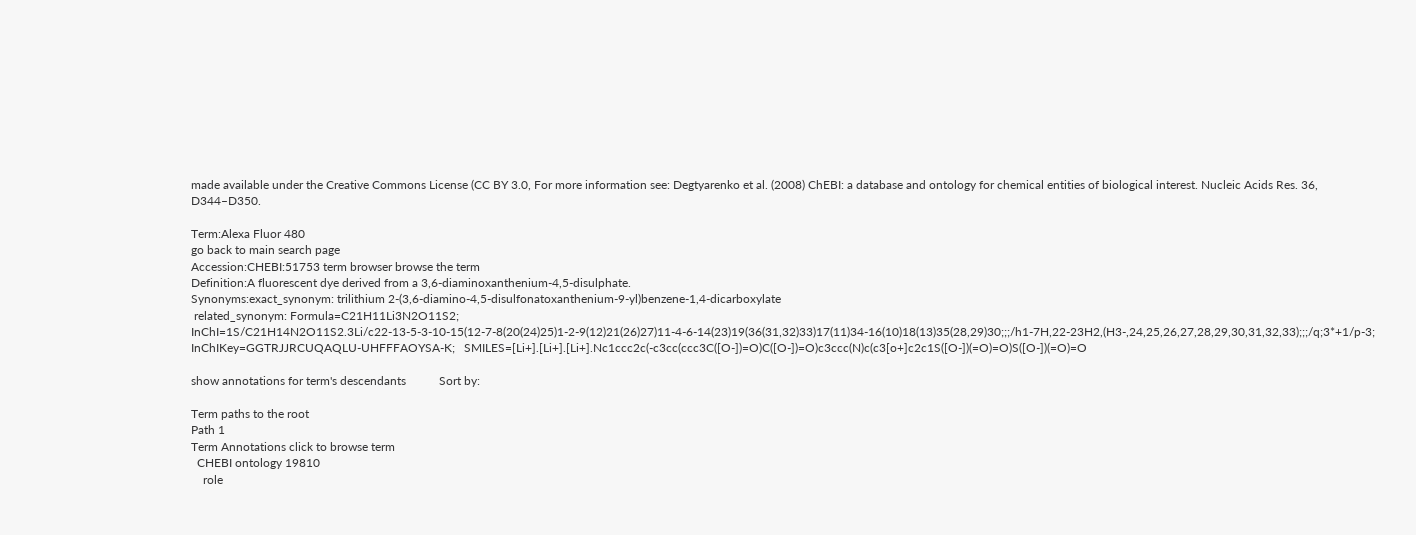made available under the Creative Commons License (CC BY 3.0, For more information see: Degtyarenko et al. (2008) ChEBI: a database and ontology for chemical entities of biological interest. Nucleic Acids Res. 36, D344–D350.

Term:Alexa Fluor 480
go back to main search page
Accession:CHEBI:51753 term browser browse the term
Definition:A fluorescent dye derived from a 3,6-diaminoxanthenium-4,5-disulphate.
Synonyms:exact_synonym: trilithium 2-(3,6-diamino-4,5-disulfonatoxanthenium-9-yl)benzene-1,4-dicarboxylate
 related_synonym: Formula=C21H11Li3N2O11S2;   InChI=1S/C21H14N2O11S2.3Li/c22-13-5-3-10-15(12-7-8(20(24)25)1-2-9(12)21(26)27)11-4-6-14(23)19(36(31,32)33)17(11)34-16(10)18(13)35(28,29)30;;;/h1-7H,22-23H2,(H3-,24,25,26,27,28,29,30,31,32,33);;;/q;3*+1/p-3;   InChIKey=GGTRJJRCUQAQLU-UHFFFAOYSA-K;   SMILES=[Li+].[Li+].[Li+].Nc1ccc2c(-c3cc(ccc3C([O-])=O)C([O-])=O)c3ccc(N)c(c3[o+]c2c1S([O-])(=O)=O)S([O-])(=O)=O

show annotations for term's descendants           Sort by:

Term paths to the root
Path 1
Term Annotations click to browse term
  CHEBI ontology 19810
    role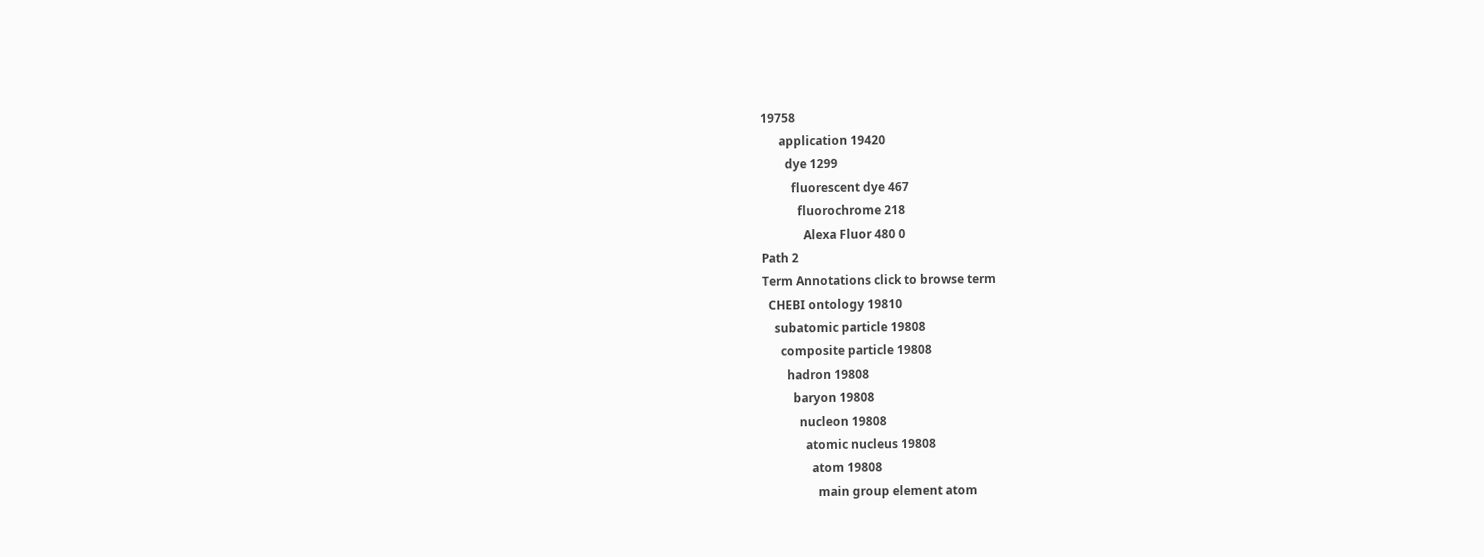19758
      application 19420
        dye 1299
          fluorescent dye 467
            fluorochrome 218
              Alexa Fluor 480 0
Path 2
Term Annotations click to browse term
  CHEBI ontology 19810
    subatomic particle 19808
      composite particle 19808
        hadron 19808
          baryon 19808
            nucleon 19808
              atomic nucleus 19808
                atom 19808
                  main group element atom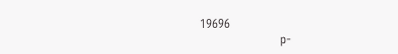19696
                    p-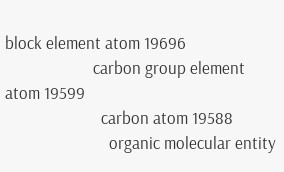block element atom 19696
                      carbon group element atom 19599
                        carbon atom 19588
                          organic molecular entity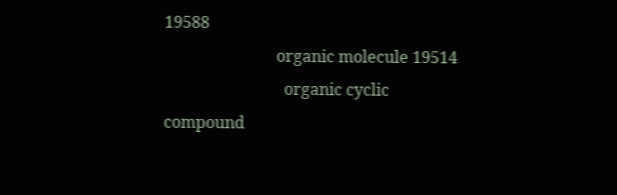19588
                            organic molecule 19514
                              organic cyclic compound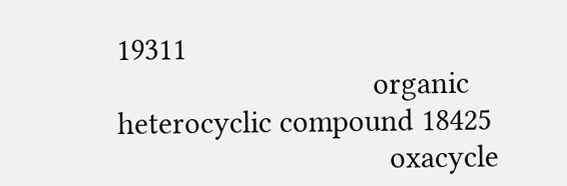19311
                                organic heterocyclic compound 18425
                                  oxacycle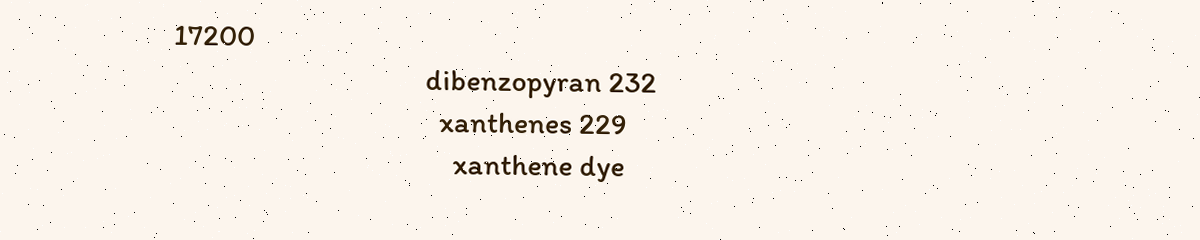17200
                                    dibenzopyran 232
                                      xanthenes 229
                                        xanthene dye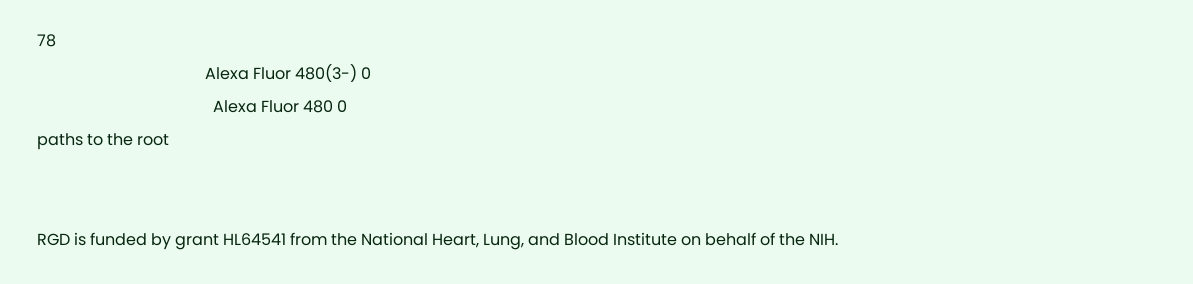78
                                          Alexa Fluor 480(3-) 0
                                            Alexa Fluor 480 0
paths to the root


RGD is funded by grant HL64541 from the National Heart, Lung, and Blood Institute on behalf of the NIH.